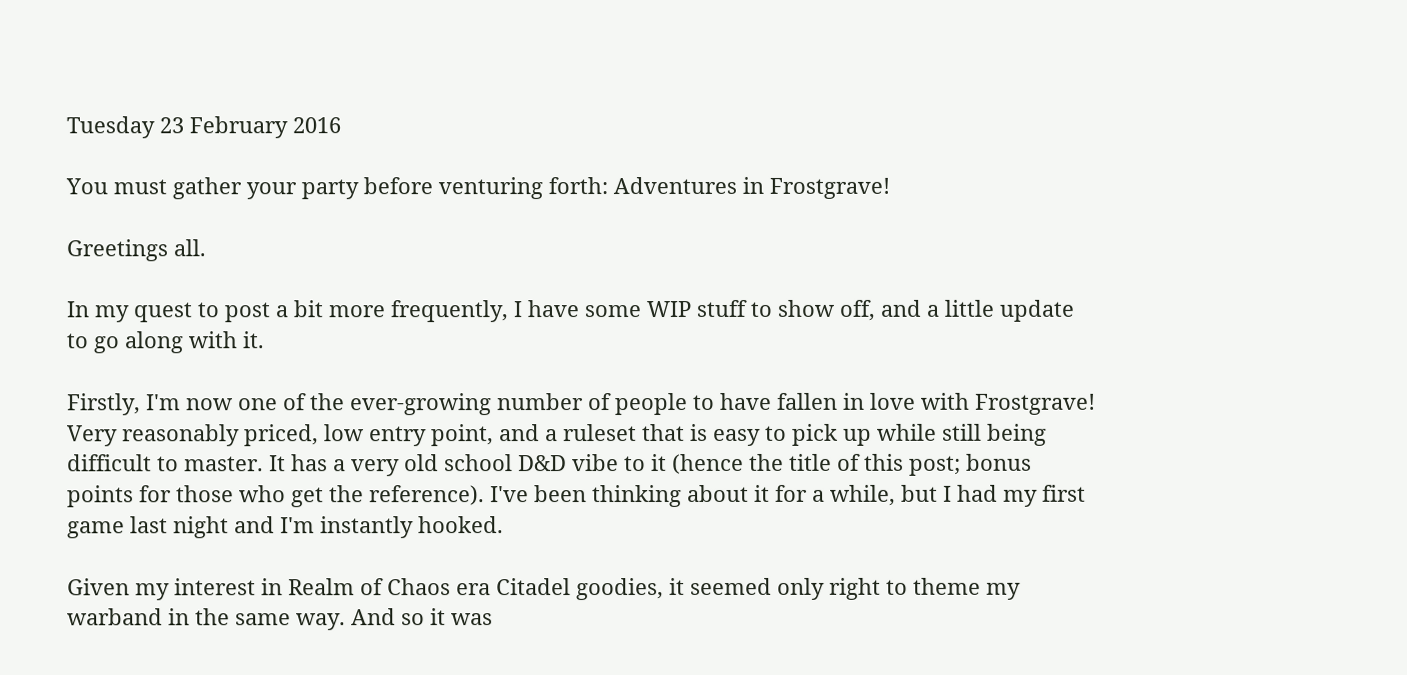Tuesday 23 February 2016

You must gather your party before venturing forth: Adventures in Frostgrave!

Greetings all.

In my quest to post a bit more frequently, I have some WIP stuff to show off, and a little update to go along with it.

Firstly, I'm now one of the ever-growing number of people to have fallen in love with Frostgrave! Very reasonably priced, low entry point, and a ruleset that is easy to pick up while still being difficult to master. It has a very old school D&D vibe to it (hence the title of this post; bonus points for those who get the reference). I've been thinking about it for a while, but I had my first game last night and I'm instantly hooked.

Given my interest in Realm of Chaos era Citadel goodies, it seemed only right to theme my warband in the same way. And so it was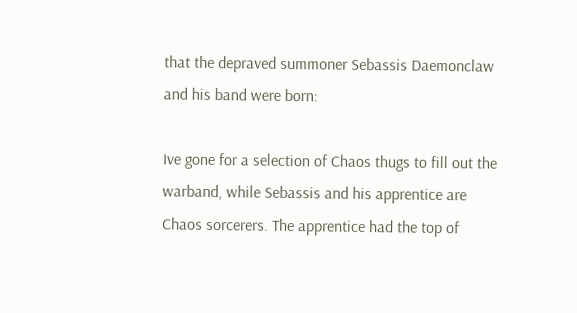that the depraved summoner Sebassis Daemonclaw and his band were born:

Ive gone for a selection of Chaos thugs to fill out the warband, while Sebassis and his apprentice are Chaos sorcerers. The apprentice had the top of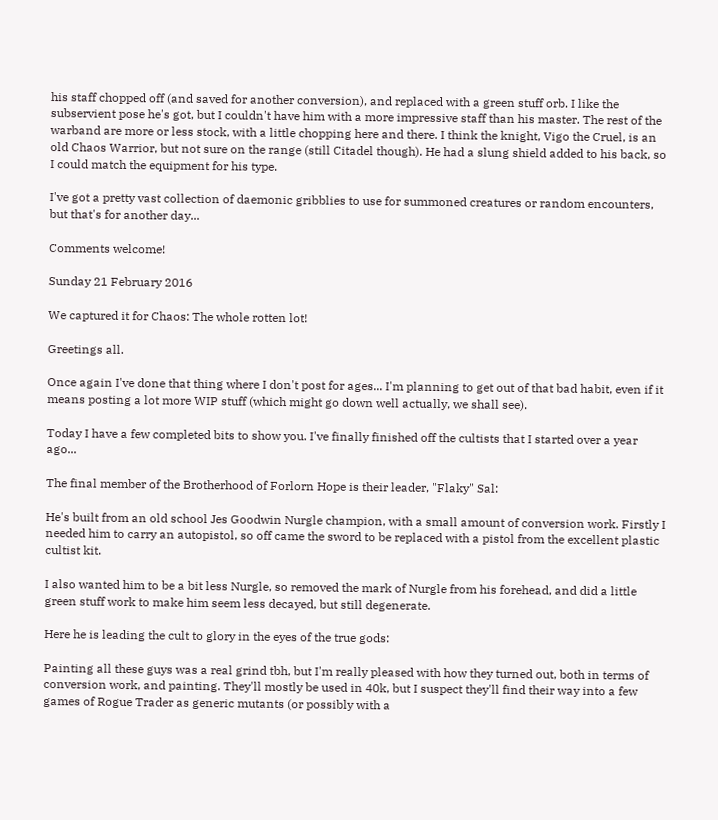his staff chopped off (and saved for another conversion), and replaced with a green stuff orb. I like the subservient pose he's got, but I couldn't have him with a more impressive staff than his master. The rest of the warband are more or less stock, with a little chopping here and there. I think the knight, Vigo the Cruel, is an old Chaos Warrior, but not sure on the range (still Citadel though). He had a slung shield added to his back, so I could match the equipment for his type.

I've got a pretty vast collection of daemonic gribblies to use for summoned creatures or random encounters, but that's for another day...

Comments welcome!

Sunday 21 February 2016

We captured it for Chaos: The whole rotten lot!

Greetings all.

Once again I've done that thing where I don't post for ages... I'm planning to get out of that bad habit, even if it means posting a lot more WIP stuff (which might go down well actually, we shall see).

Today I have a few completed bits to show you. I've finally finished off the cultists that I started over a year ago...

The final member of the Brotherhood of Forlorn Hope is their leader, "Flaky" Sal:

He's built from an old school Jes Goodwin Nurgle champion, with a small amount of conversion work. Firstly I needed him to carry an autopistol, so off came the sword to be replaced with a pistol from the excellent plastic cultist kit.

I also wanted him to be a bit less Nurgle, so removed the mark of Nurgle from his forehead, and did a little green stuff work to make him seem less decayed, but still degenerate.

Here he is leading the cult to glory in the eyes of the true gods:

Painting all these guys was a real grind tbh, but I'm really pleased with how they turned out, both in terms of conversion work, and painting. They'll mostly be used in 40k, but I suspect they'll find their way into a few games of Rogue Trader as generic mutants (or possibly with a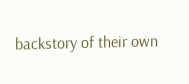backstory of their own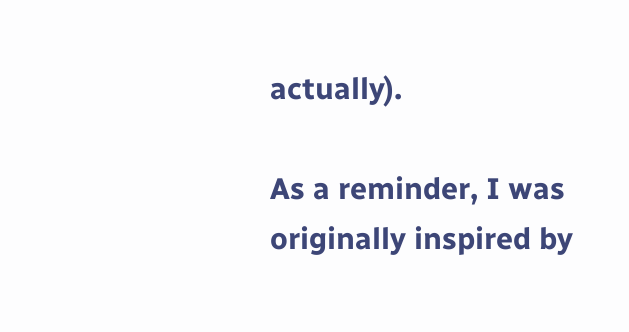actually).

As a reminder, I was originally inspired by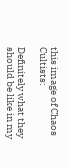this image of Chaos Cultists:

Definitely what they should be like in my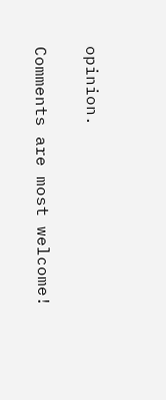opinion.

Comments are most welcome!